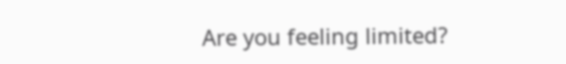Are you feeling limited?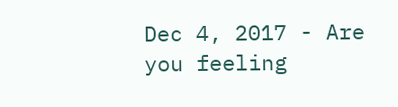Dec 4, 2017 - Are you feeling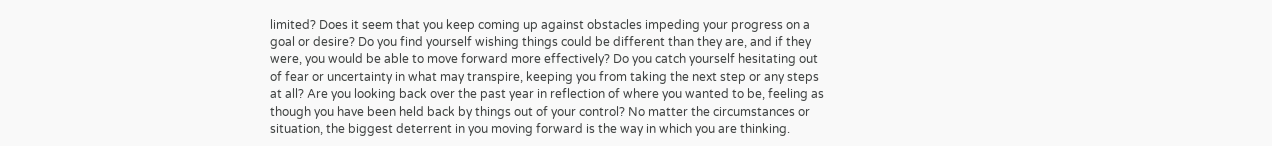limited? Does it seem that you keep coming up against obstacles impeding your progress on a goal or desire? Do you find yourself wishing things could be different than they are, and if they were, you would be able to move forward more effectively? Do you catch yourself hesitating out of fear or uncertainty in what may transpire, keeping you from taking the next step or any steps at all? Are you looking back over the past year in reflection of where you wanted to be, feeling as though you have been held back by things out of your control? No matter the circumstances or situation, the biggest deterrent in you moving forward is the way in which you are thinking.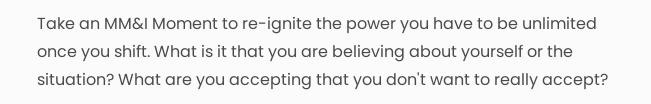Take an MM&I Moment to re-ignite the power you have to be unlimited once you shift. What is it that you are believing about yourself or the situation? What are you accepting that you don't want to really accept?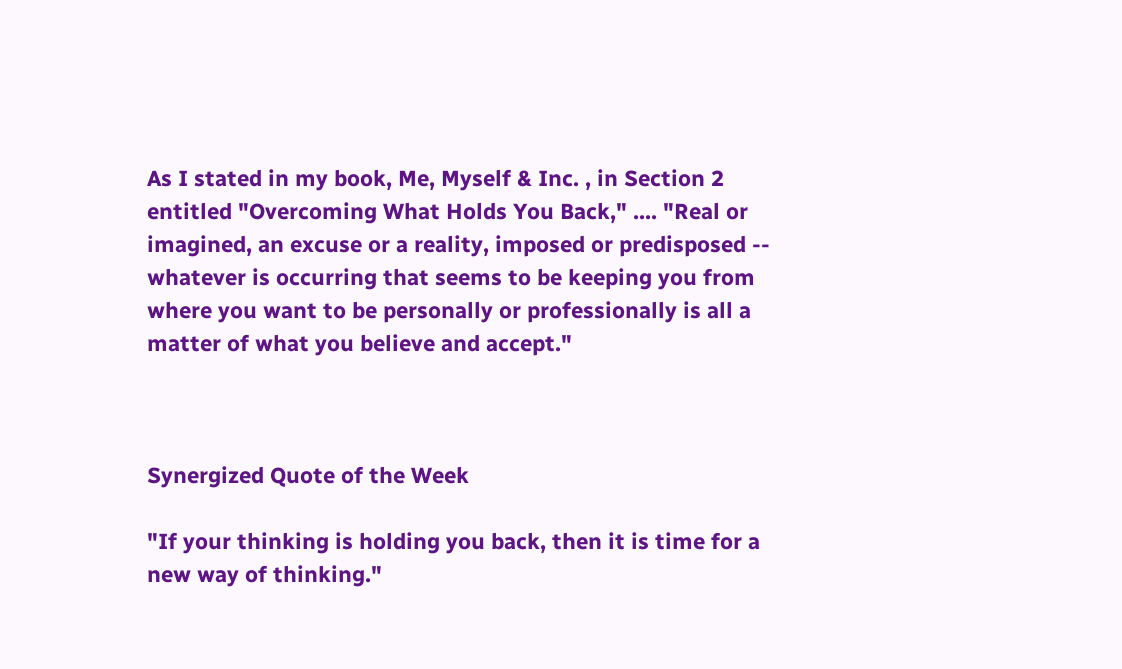As I stated in my book, Me, Myself & Inc. , in Section 2 entitled "Overcoming What Holds You Back," .... "Real or imagined, an excuse or a reality, imposed or predisposed -- whatever is occurring that seems to be keeping you from where you want to be personally or professionally is all a matter of what you believe and accept."



Synergized Quote of the Week

"If your thinking is holding you back, then it is time for a new way of thinking."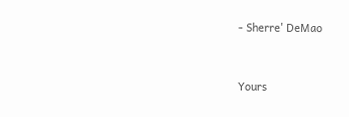- Sherre' DeMao


Yours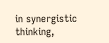in synergistic thinking,